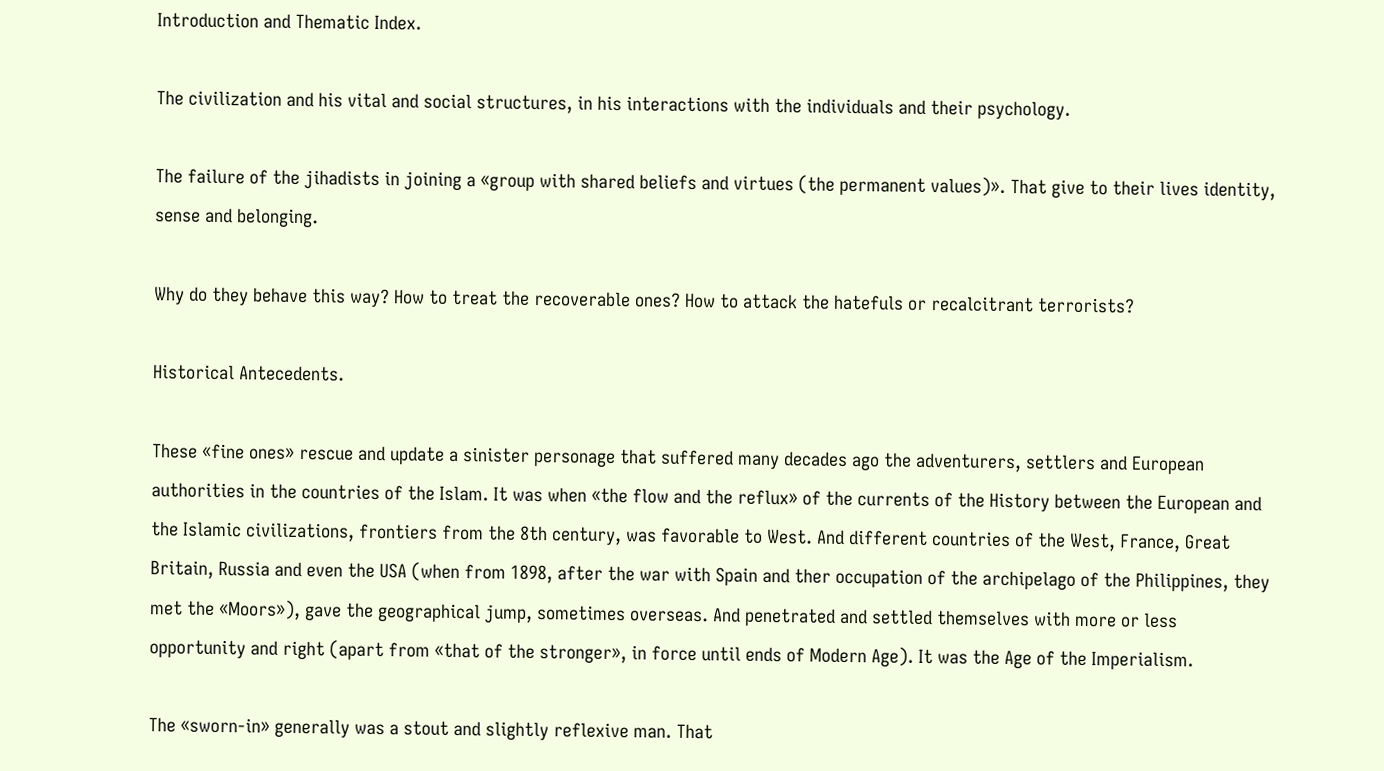Introduction and Thematic Index.

The civilization and his vital and social structures, in his interactions with the individuals and their psychology.

The failure of the jihadists in joining a «group with shared beliefs and virtues (the permanent values)». That give to their lives identity, sense and belonging.

Why do they behave this way? How to treat the recoverable ones? How to attack the hatefuls or recalcitrant terrorists?

Historical Antecedents.

These «fine ones» rescue and update a sinister personage that suffered many decades ago the adventurers, settlers and European authorities in the countries of the Islam. It was when «the flow and the reflux» of the currents of the History between the European and the Islamic civilizations, frontiers from the 8th century, was favorable to West. And different countries of the West, France, Great Britain, Russia and even the USA (when from 1898, after the war with Spain and ther occupation of the archipelago of the Philippines, they met the «Moors»), gave the geographical jump, sometimes overseas. And penetrated and settled themselves with more or less opportunity and right (apart from «that of the stronger», in force until ends of Modern Age). It was the Age of the Imperialism.

The «sworn-in» generally was a stout and slightly reflexive man. That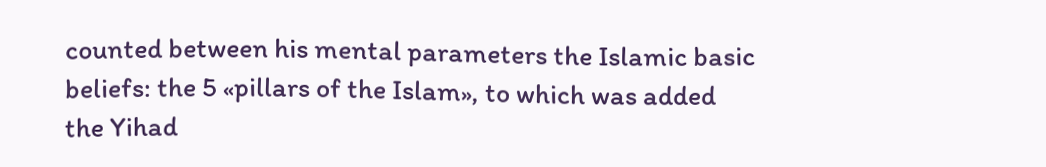counted between his mental parameters the Islamic basic beliefs: the 5 «pillars of the Islam», to which was added the Yihad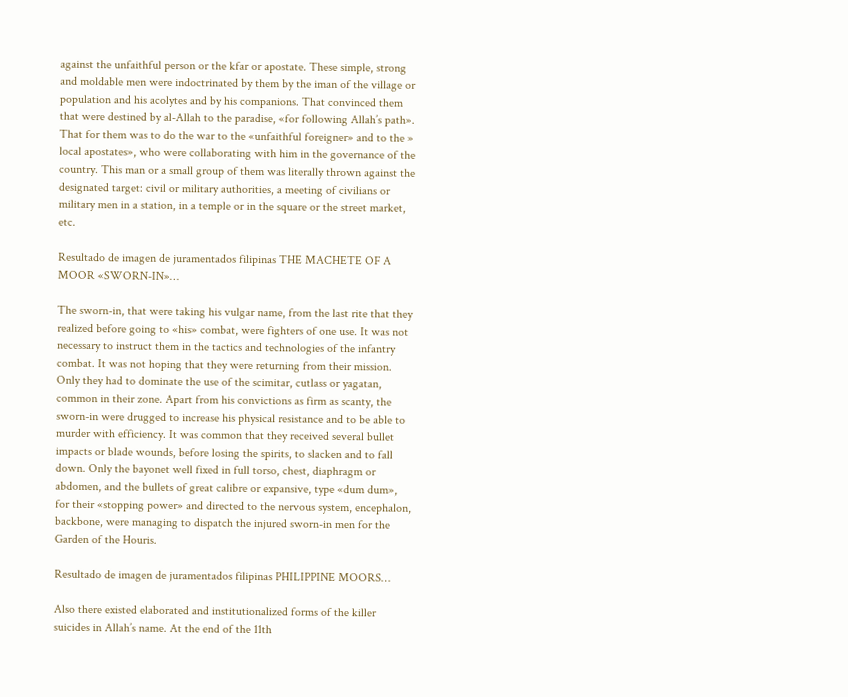against the unfaithful person or the kfar or apostate. These simple, strong and moldable men were indoctrinated by them by the iman of the village or population and his acolytes and by his companions. That convinced them that were destined by al-Allah to the paradise, «for following Allah’s path». That for them was to do the war to the «unfaithful foreigner» and to the » local apostates», who were collaborating with him in the governance of the country. This man or a small group of them was literally thrown against the designated target: civil or military authorities, a meeting of civilians or military men in a station, in a temple or in the square or the street market, etc.

Resultado de imagen de juramentados filipinas THE MACHETE OF A MOOR «SWORN-IN»…

The sworn-in, that were taking his vulgar name, from the last rite that they realized before going to «his» combat, were fighters of one use. It was not necessary to instruct them in the tactics and technologies of the infantry combat. It was not hoping that they were returning from their mission. Only they had to dominate the use of the scimitar, cutlass or yagatan, common in their zone. Apart from his convictions as firm as scanty, the sworn-in were drugged to increase his physical resistance and to be able to murder with efficiency. It was common that they received several bullet impacts or blade wounds, before losing the spirits, to slacken and to fall down. Only the bayonet well fixed in full torso, chest, diaphragm or abdomen, and the bullets of great calibre or expansive, type «dum dum», for their «stopping power» and directed to the nervous system, encephalon, backbone, were managing to dispatch the injured sworn-in men for the Garden of the Houris.

Resultado de imagen de juramentados filipinas PHILIPPINE MOORS…

Also there existed elaborated and institutionalized forms of the killer suicides in Allah’s name. At the end of the 11th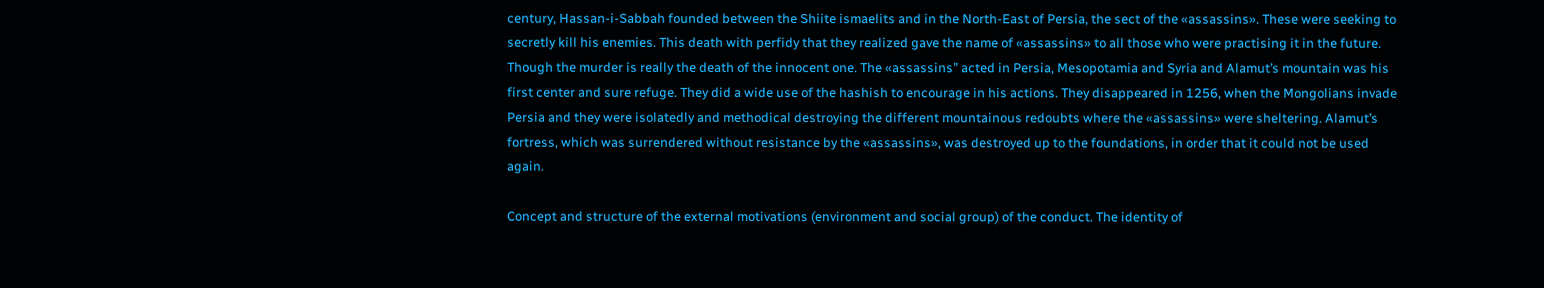century, Hassan-i-Sabbah founded between the Shiite ismaelits and in the North-East of Persia, the sect of the «assassins». These were seeking to secretly kill his enemies. This death with perfidy that they realized gave the name of «assassins» to all those who were practising it in the future. Though the murder is really the death of the innocent one. The «assassins” acted in Persia, Mesopotamia and Syria and Alamut’s mountain was his first center and sure refuge. They did a wide use of the hashish to encourage in his actions. They disappeared in 1256, when the Mongolians invade Persia and they were isolatedly and methodical destroying the different mountainous redoubts where the «assassins» were sheltering. Alamut’s fortress, which was surrendered without resistance by the «assassins», was destroyed up to the foundations, in order that it could not be used again.

Concept and structure of the external motivations (environment and social group) of the conduct. The identity of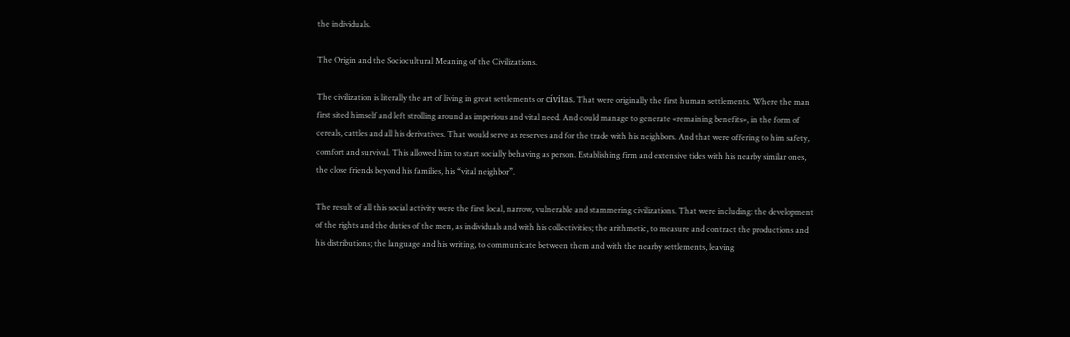the individuals.

The Origin and the Sociocultural Meaning of the Civilizations.

The civilization is literally the art of living in great settlements or cívitas. That were originally the first human settlements. Where the man first sited himself and left strolling around as imperious and vital need. And could manage to generate «remaining benefits», in the form of cereals, cattles and all his derivatives. That would serve as reserves and for the trade with his neighbors. And that were offering to him safety, comfort and survival. This allowed him to start socially behaving as person. Establishing firm and extensive tides with his nearby similar ones, the close friends beyond his families, his “vital neighbor”.

The result of all this social activity were the first local, narrow, vulnerable and stammering civilizations. That were including: the development of the rights and the duties of the men, as individuals and with his collectivities; the arithmetic, to measure and contract the productions and his distributions; the language and his writing, to communicate between them and with the nearby settlements, leaving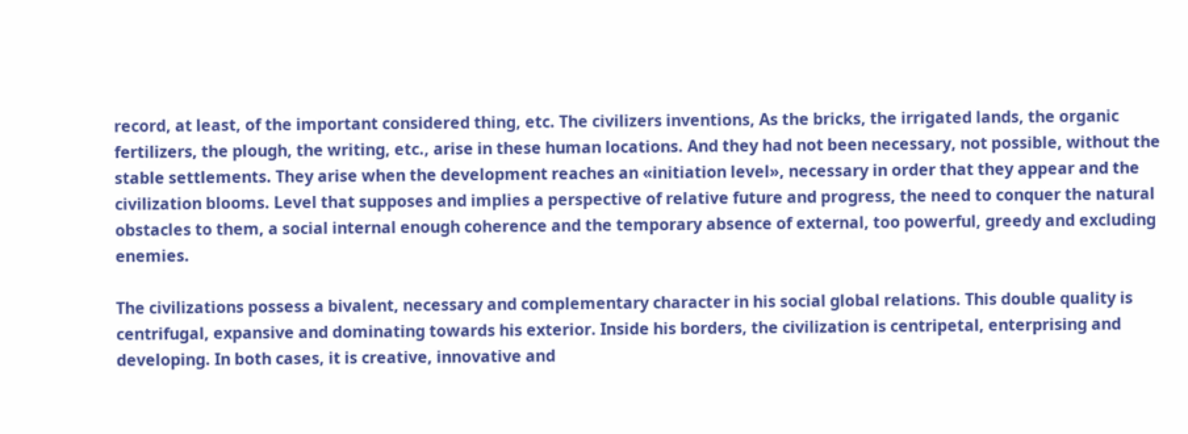record, at least, of the important considered thing, etc. The civilizers inventions, As the bricks, the irrigated lands, the organic fertilizers, the plough, the writing, etc., arise in these human locations. And they had not been necessary, not possible, without the stable settlements. They arise when the development reaches an «initiation level», necessary in order that they appear and the civilization blooms. Level that supposes and implies a perspective of relative future and progress, the need to conquer the natural obstacles to them, a social internal enough coherence and the temporary absence of external, too powerful, greedy and excluding enemies.

The civilizations possess a bivalent, necessary and complementary character in his social global relations. This double quality is centrifugal, expansive and dominating towards his exterior. Inside his borders, the civilization is centripetal, enterprising and developing. In both cases, it is creative, innovative and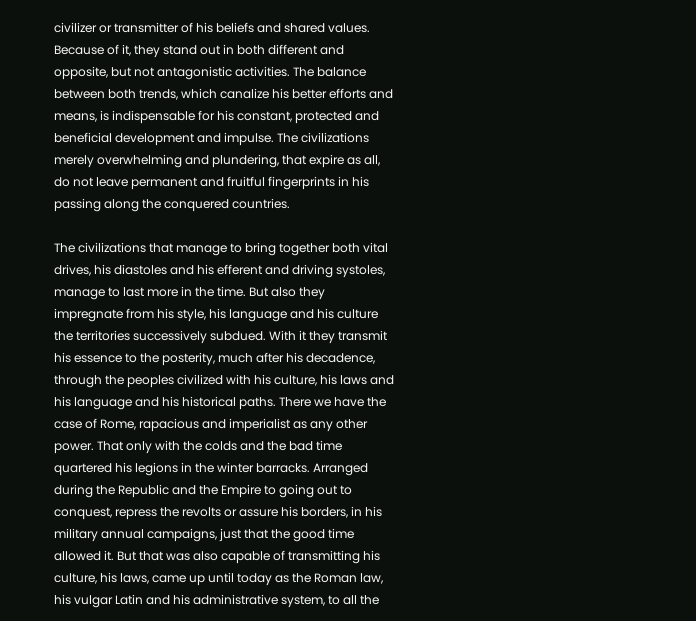civilizer or transmitter of his beliefs and shared values. Because of it, they stand out in both different and opposite, but not antagonistic activities. The balance between both trends, which canalize his better efforts and means, is indispensable for his constant, protected and beneficial development and impulse. The civilizations merely overwhelming and plundering, that expire as all, do not leave permanent and fruitful fingerprints in his passing along the conquered countries.

The civilizations that manage to bring together both vital drives, his diastoles and his efferent and driving systoles, manage to last more in the time. But also they impregnate from his style, his language and his culture the territories successively subdued. With it they transmit his essence to the posterity, much after his decadence, through the peoples civilized with his culture, his laws and his language and his historical paths. There we have the case of Rome, rapacious and imperialist as any other power. That only with the colds and the bad time quartered his legions in the winter barracks. Arranged during the Republic and the Empire to going out to conquest, repress the revolts or assure his borders, in his military annual campaigns, just that the good time allowed it. But that was also capable of transmitting his culture, his laws, came up until today as the Roman law, his vulgar Latin and his administrative system, to all the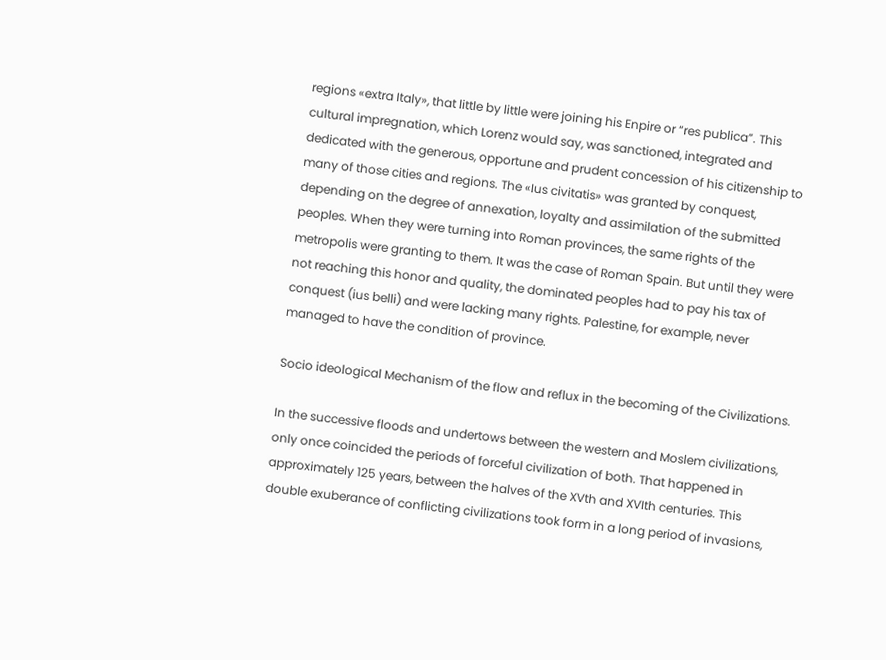regions «extra Italy», that little by little were joining his Enpire or “res publica”. This cultural impregnation, which Lorenz would say, was sanctioned, integrated and dedicated with the generous, opportune and prudent concession of his citizenship to many of those cities and regions. The «Ius civitatis» was granted by conquest, depending on the degree of annexation, loyalty and assimilation of the submitted peoples. When they were turning into Roman provinces, the same rights of the metropolis were granting to them. It was the case of Roman Spain. But until they were not reaching this honor and quality, the dominated peoples had to pay his tax of conquest (ius belli) and were lacking many rights. Palestine, for example, never managed to have the condition of province.

Socio ideological Mechanism of the flow and reflux in the becoming of the Civilizations.

In the successive floods and undertows between the western and Moslem civilizations, only once coincided the periods of forceful civilization of both. That happened in approximately 125 years, between the halves of the XVth and XVIth centuries. This double exuberance of conflicting civilizations took form in a long period of invasions,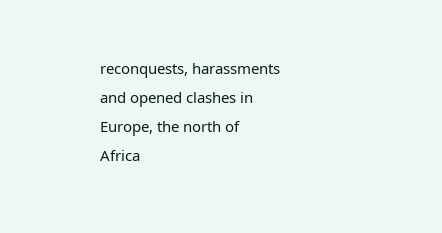reconquests, harassments and opened clashes in Europe, the north of Africa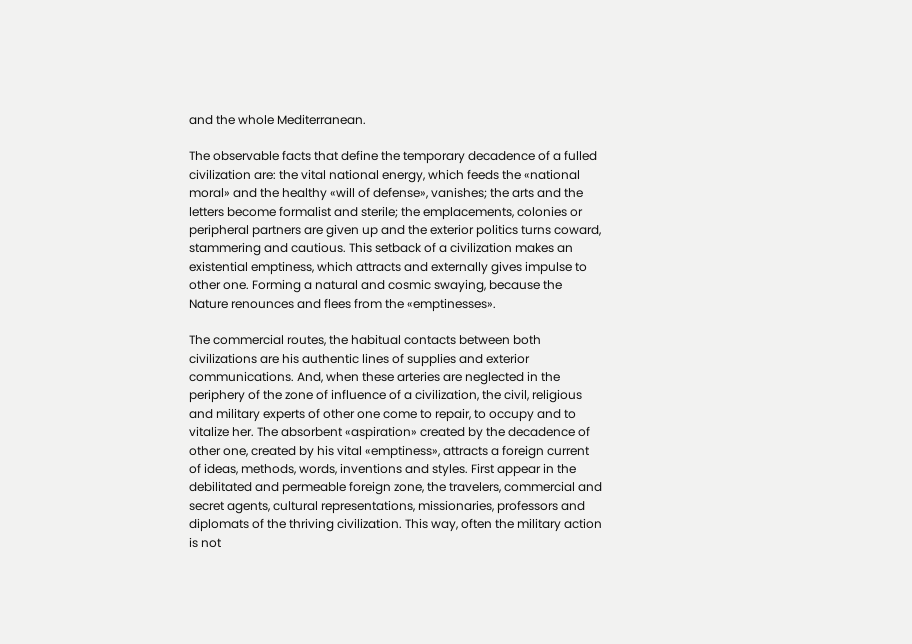and the whole Mediterranean.

The observable facts that define the temporary decadence of a fulled civilization are: the vital national energy, which feeds the «national moral» and the healthy «will of defense», vanishes; the arts and the letters become formalist and sterile; the emplacements, colonies or peripheral partners are given up and the exterior politics turns coward, stammering and cautious. This setback of a civilization makes an existential emptiness, which attracts and externally gives impulse to other one. Forming a natural and cosmic swaying, because the Nature renounces and flees from the «emptinesses».

The commercial routes, the habitual contacts between both civilizations are his authentic lines of supplies and exterior communications. And, when these arteries are neglected in the periphery of the zone of influence of a civilization, the civil, religious and military experts of other one come to repair, to occupy and to vitalize her. The absorbent «aspiration» created by the decadence of other one, created by his vital «emptiness», attracts a foreign current of ideas, methods, words, inventions and styles. First appear in the debilitated and permeable foreign zone, the travelers, commercial and secret agents, cultural representations, missionaries, professors and diplomats of the thriving civilization. This way, often the military action is not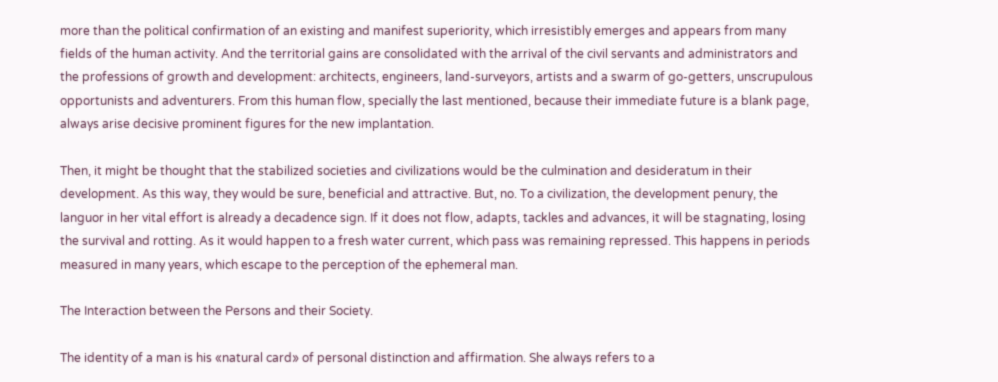more than the political confirmation of an existing and manifest superiority, which irresistibly emerges and appears from many fields of the human activity. And the territorial gains are consolidated with the arrival of the civil servants and administrators and the professions of growth and development: architects, engineers, land-surveyors, artists and a swarm of go-getters, unscrupulous opportunists and adventurers. From this human flow, specially the last mentioned, because their immediate future is a blank page, always arise decisive prominent figures for the new implantation.

Then, it might be thought that the stabilized societies and civilizations would be the culmination and desideratum in their development. As this way, they would be sure, beneficial and attractive. But, no. To a civilization, the development penury, the languor in her vital effort is already a decadence sign. If it does not flow, adapts, tackles and advances, it will be stagnating, losing the survival and rotting. As it would happen to a fresh water current, which pass was remaining repressed. This happens in periods measured in many years, which escape to the perception of the ephemeral man.

The Interaction between the Persons and their Society.

The identity of a man is his «natural card» of personal distinction and affirmation. She always refers to a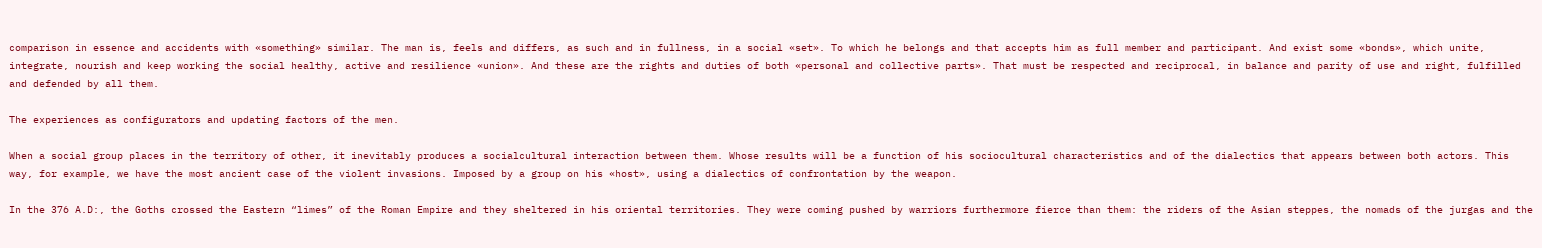comparison in essence and accidents with «something» similar. The man is, feels and differs, as such and in fullness, in a social «set». To which he belongs and that accepts him as full member and participant. And exist some «bonds», which unite, integrate, nourish and keep working the social healthy, active and resilience «union». And these are the rights and duties of both «personal and collective parts». That must be respected and reciprocal, in balance and parity of use and right, fulfilled and defended by all them.

The experiences as configurators and updating factors of the men.

When a social group places in the territory of other, it inevitably produces a socialcultural interaction between them. Whose results will be a function of his sociocultural characteristics and of the dialectics that appears between both actors. This way, for example, we have the most ancient case of the violent invasions. Imposed by a group on his «host», using a dialectics of confrontation by the weapon.

In the 376 A.D:, the Goths crossed the Eastern “limes” of the Roman Empire and they sheltered in his oriental territories. They were coming pushed by warriors furthermore fierce than them: the riders of the Asian steppes, the nomads of the jurgas and the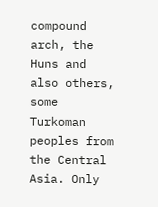compound arch, the Huns and also others, some Turkoman peoples from the Central Asia. Only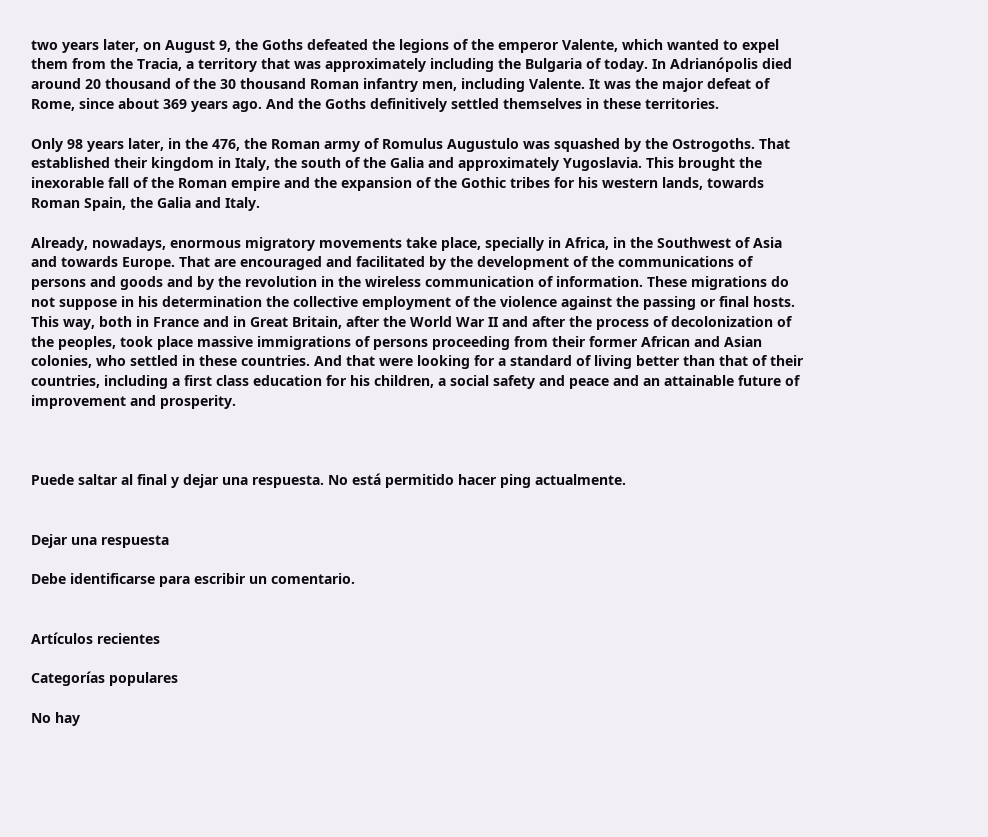two years later, on August 9, the Goths defeated the legions of the emperor Valente, which wanted to expel them from the Tracia, a territory that was approximately including the Bulgaria of today. In Adrianópolis died around 20 thousand of the 30 thousand Roman infantry men, including Valente. It was the major defeat of Rome, since about 369 years ago. And the Goths definitively settled themselves in these territories.

Only 98 years later, in the 476, the Roman army of Romulus Augustulo was squashed by the Ostrogoths. That established their kingdom in Italy, the south of the Galia and approximately Yugoslavia. This brought the inexorable fall of the Roman empire and the expansion of the Gothic tribes for his western lands, towards Roman Spain, the Galia and Italy.

Already, nowadays, enormous migratory movements take place, specially in Africa, in the Southwest of Asia and towards Europe. That are encouraged and facilitated by the development of the communications of persons and goods and by the revolution in the wireless communication of information. These migrations do not suppose in his determination the collective employment of the violence against the passing or final hosts. This way, both in France and in Great Britain, after the World War II and after the process of decolonization of the peoples, took place massive immigrations of persons proceeding from their former African and Asian colonies, who settled in these countries. And that were looking for a standard of living better than that of their countries, including a first class education for his children, a social safety and peace and an attainable future of improvement and prosperity.



Puede saltar al final y dejar una respuesta. No está permitido hacer ping actualmente.


Dejar una respuesta

Debe identificarse para escribir un comentario.


Artículos recientes

Categorías populares

No hay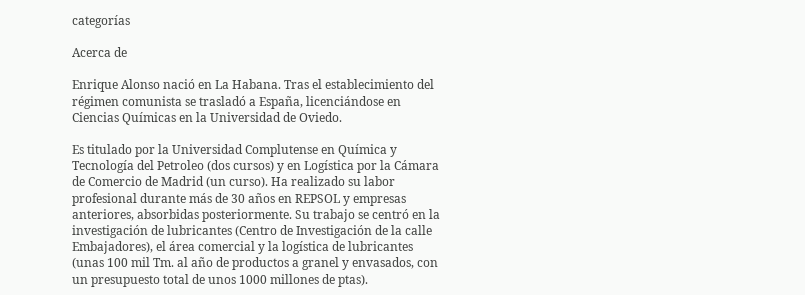categorías

Acerca de

Enrique Alonso nació en La Habana. Tras el establecimiento del régimen comunista se trasladó a España, licenciándose en Ciencias Químicas en la Universidad de Oviedo.

Es titulado por la Universidad Complutense en Química y Tecnología del Petroleo (dos cursos) y en Logística por la Cámara de Comercio de Madrid (un curso). Ha realizado su labor profesional durante más de 30 años en REPSOL y empresas anteriores, absorbidas posteriormente. Su trabajo se centró en la investigación de lubricantes (Centro de Investigación de la calle Embajadores), el área comercial y la logística de lubricantes (unas 100 mil Tm. al año de productos a granel y envasados, con un presupuesto total de unos 1000 millones de ptas).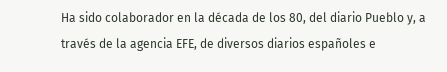Ha sido colaborador en la década de los 80, del diario Pueblo y, a través de la agencia EFE, de diversos diarios españoles e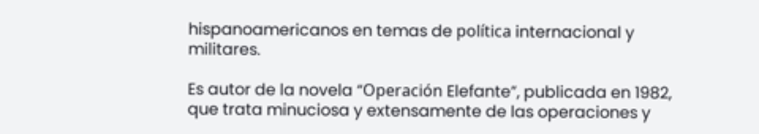hispanoamericanos en temas de política internacional y militares.

Es autor de la novela “Operación Elefante”, publicada en 1982, que trata minuciosa y extensamente de las operaciones y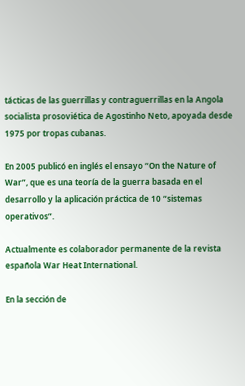tácticas de las guerrillas y contraguerrillas en la Angola socialista prosoviética de Agostinho Neto, apoyada desde 1975 por tropas cubanas.

En 2005 publicó en inglés el ensayo “On the Nature of War”, que es una teoría de la guerra basada en el desarrollo y la aplicación práctica de 10 “sistemas operativos”.

Actualmente es colaborador permanente de la revista española War Heat International.

En la sección de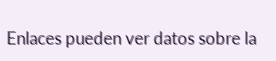Enlaces pueden ver datos sobre la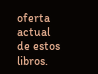oferta actual de estos libros.